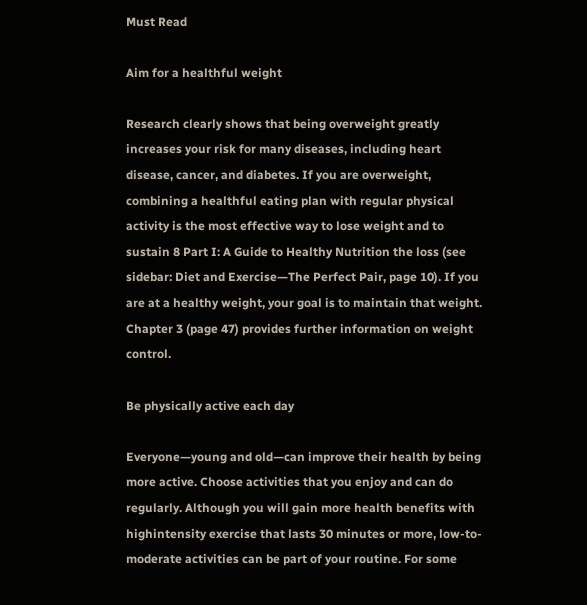Must Read

Aim for a healthful weight

Research clearly shows that being overweight greatly increases your risk for many diseases, including heart disease, cancer, and diabetes. If you are overweight, combining a healthful eating plan with regular physical activity is the most effective way to lose weight and to sustain 8 Part I: A Guide to Healthy Nutrition the loss (see sidebar: Diet and Exercise—The Perfect Pair, page 10). If you are at a healthy weight, your goal is to maintain that weight. Chapter 3 (page 47) provides further information on weight control.

Be physically active each day

Everyone—young and old—can improve their health by being more active. Choose activities that you enjoy and can do regularly. Although you will gain more health benefits with highintensity exercise that lasts 30 minutes or more, low-to-moderate activities can be part of your routine. For some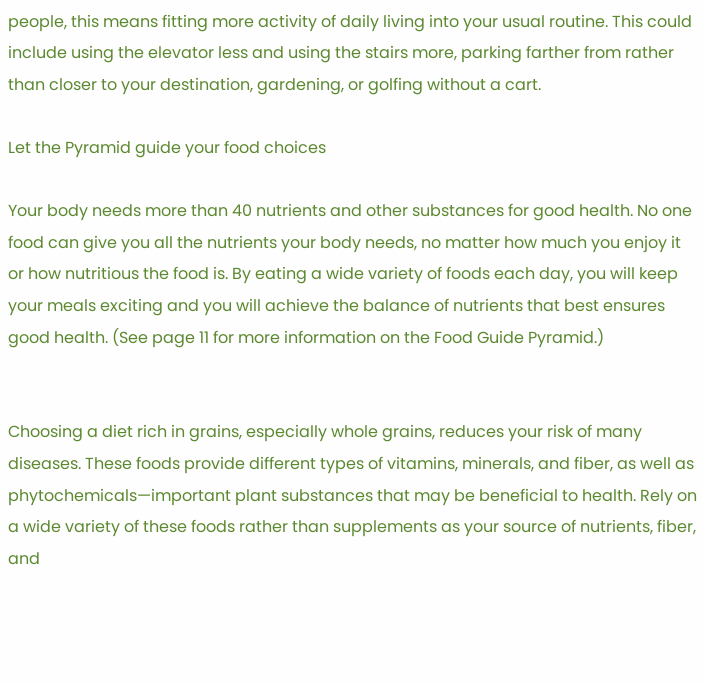people, this means fitting more activity of daily living into your usual routine. This could include using the elevator less and using the stairs more, parking farther from rather than closer to your destination, gardening, or golfing without a cart.

Let the Pyramid guide your food choices

Your body needs more than 40 nutrients and other substances for good health. No one food can give you all the nutrients your body needs, no matter how much you enjoy it or how nutritious the food is. By eating a wide variety of foods each day, you will keep your meals exciting and you will achieve the balance of nutrients that best ensures good health. (See page 11 for more information on the Food Guide Pyramid.)


Choosing a diet rich in grains, especially whole grains, reduces your risk of many diseases. These foods provide different types of vitamins, minerals, and fiber, as well as phytochemicals—important plant substances that may be beneficial to health. Rely on a wide variety of these foods rather than supplements as your source of nutrients, fiber, and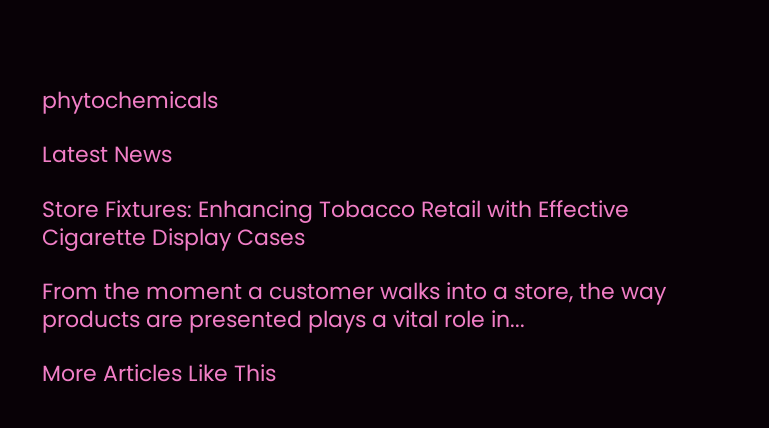phytochemicals

Latest News

Store Fixtures: Enhancing Tobacco Retail with Effective Cigarette Display Cases

From the moment a customer walks into a store, the way products are presented plays a vital role in...

More Articles Like This